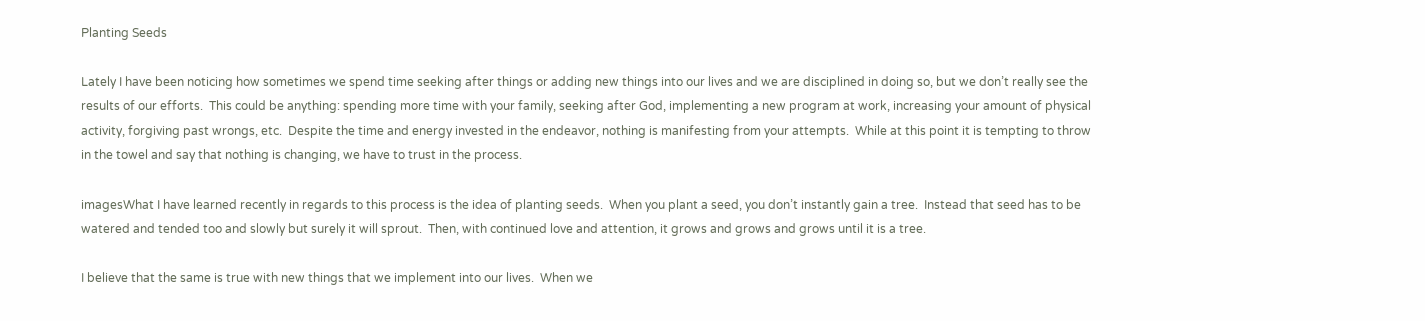Planting Seeds

Lately I have been noticing how sometimes we spend time seeking after things or adding new things into our lives and we are disciplined in doing so, but we don’t really see the results of our efforts.  This could be anything: spending more time with your family, seeking after God, implementing a new program at work, increasing your amount of physical activity, forgiving past wrongs, etc.  Despite the time and energy invested in the endeavor, nothing is manifesting from your attempts.  While at this point it is tempting to throw in the towel and say that nothing is changing, we have to trust in the process.

imagesWhat I have learned recently in regards to this process is the idea of planting seeds.  When you plant a seed, you don’t instantly gain a tree.  Instead that seed has to be watered and tended too and slowly but surely it will sprout.  Then, with continued love and attention, it grows and grows and grows until it is a tree.

I believe that the same is true with new things that we implement into our lives.  When we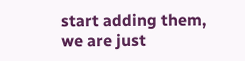start adding them, we are just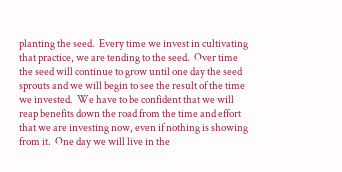planting the seed.  Every time we invest in cultivating that practice, we are tending to the seed.  Over time the seed will continue to grow until one day the seed sprouts and we will begin to see the result of the time we invested.  We have to be confident that we will reap benefits down the road from the time and effort that we are investing now, even if nothing is showing from it.  One day we will live in the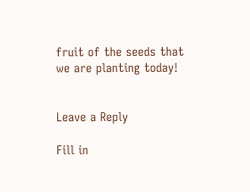fruit of the seeds that we are planting today!


Leave a Reply

Fill in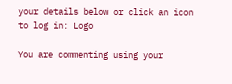your details below or click an icon to log in: Logo

You are commenting using your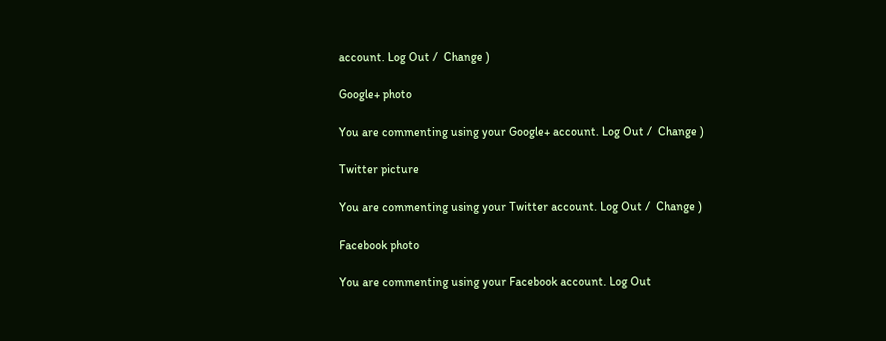account. Log Out /  Change )

Google+ photo

You are commenting using your Google+ account. Log Out /  Change )

Twitter picture

You are commenting using your Twitter account. Log Out /  Change )

Facebook photo

You are commenting using your Facebook account. Log Out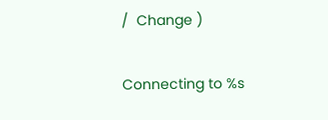/  Change )


Connecting to %s